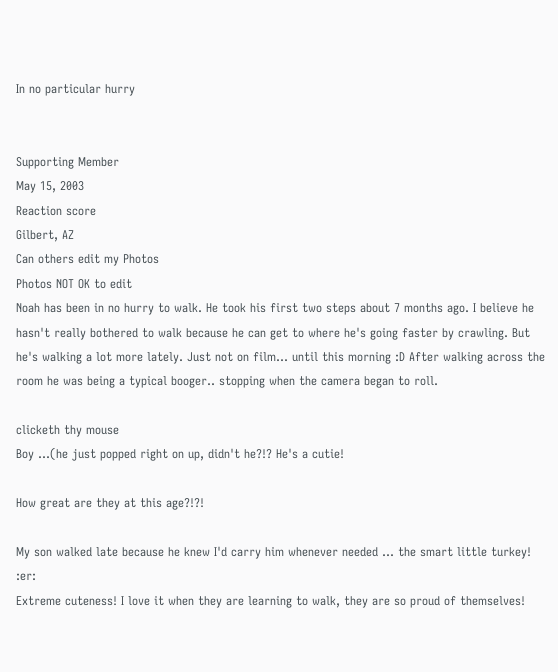In no particular hurry


Supporting Member
May 15, 2003
Reaction score
Gilbert, AZ
Can others edit my Photos
Photos NOT OK to edit
Noah has been in no hurry to walk. He took his first two steps about 7 months ago. I believe he hasn't really bothered to walk because he can get to where he's going faster by crawling. But he's walking a lot more lately. Just not on film... until this morning :D After walking across the room he was being a typical booger.. stopping when the camera began to roll.

clicketh thy mouse
Boy ...(he just popped right on up, didn't he?!? He's a cutie!

How great are they at this age?!?!

My son walked late because he knew I'd carry him whenever needed ... the smart little turkey! :er:
Extreme cuteness! I love it when they are learning to walk, they are so proud of themselves!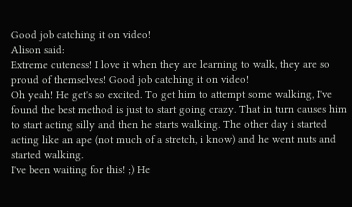Good job catching it on video!
Alison said:
Extreme cuteness! I love it when they are learning to walk, they are so proud of themselves! Good job catching it on video!
Oh yeah! He get's so excited. To get him to attempt some walking, I've found the best method is just to start going crazy. That in turn causes him to start acting silly and then he starts walking. The other day i started acting like an ape (not much of a stretch, i know) and he went nuts and started walking.
I've been waiting for this! ;) He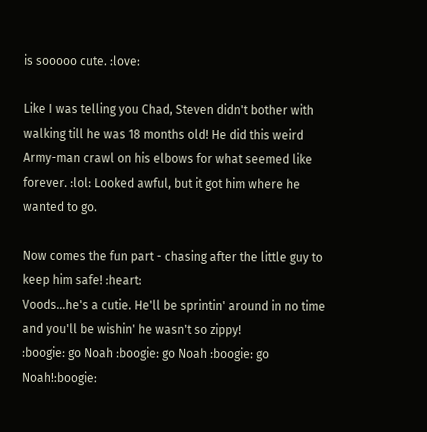is sooooo cute. :love:

Like I was telling you Chad, Steven didn't bother with walking till he was 18 months old! He did this weird Army-man crawl on his elbows for what seemed like forever. :lol: Looked awful, but it got him where he wanted to go.

Now comes the fun part - chasing after the little guy to keep him safe! :heart:
Voods...he's a cutie. He'll be sprintin' around in no time and you'll be wishin' he wasn't so zippy!
:boogie: go Noah :boogie: go Noah :boogie: go Noah!:boogie: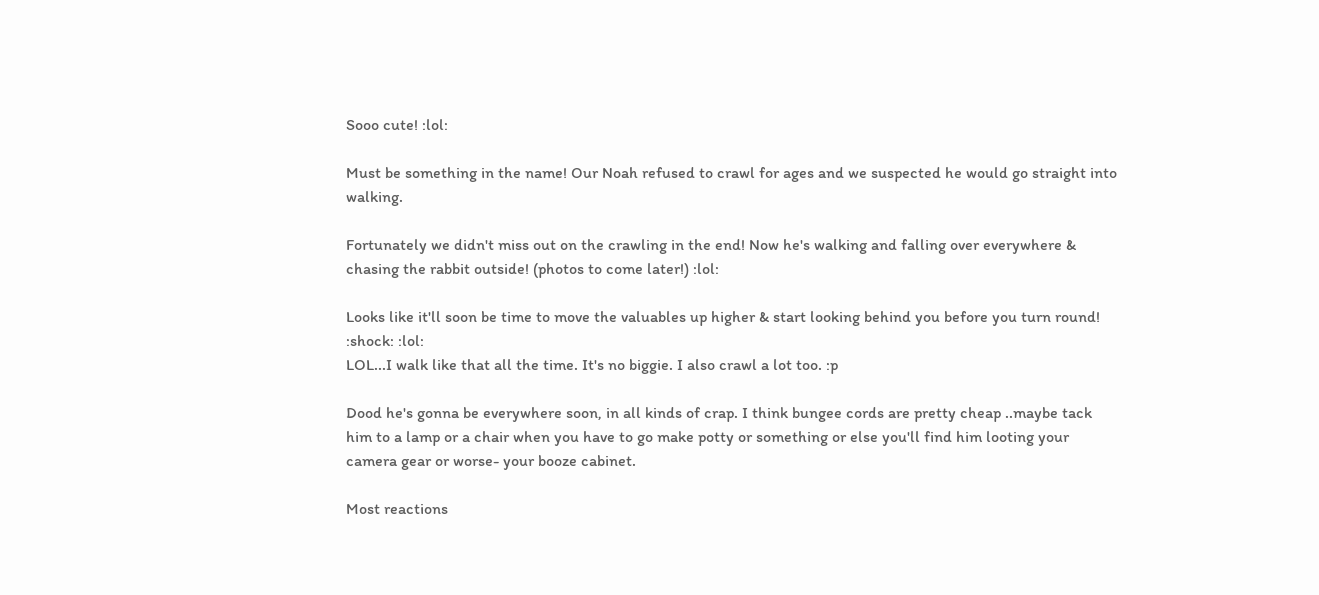Sooo cute! :lol:

Must be something in the name! Our Noah refused to crawl for ages and we suspected he would go straight into walking.

Fortunately we didn't miss out on the crawling in the end! Now he's walking and falling over everywhere & chasing the rabbit outside! (photos to come later!) :lol:

Looks like it'll soon be time to move the valuables up higher & start looking behind you before you turn round! :shock: :lol:
LOL...I walk like that all the time. It's no biggie. I also crawl a lot too. :p

Dood he's gonna be everywhere soon, in all kinds of crap. I think bungee cords are pretty cheap ..maybe tack him to a lamp or a chair when you have to go make potty or something or else you'll find him looting your camera gear or worse- your booze cabinet.

Most reactions